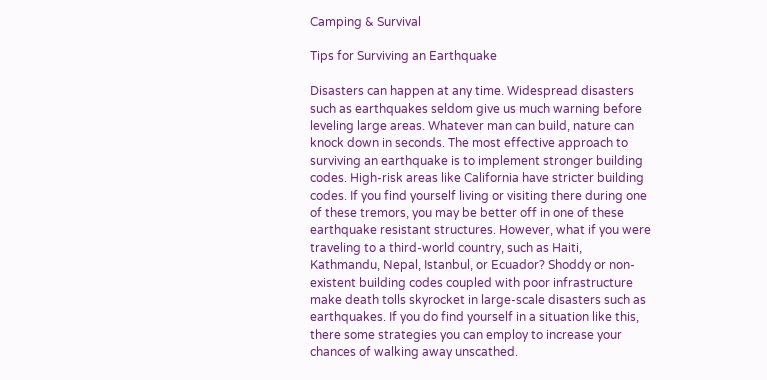Camping & Survival

Tips for Surviving an Earthquake

Disasters can happen at any time. Widespread disasters such as earthquakes seldom give us much warning before leveling large areas. Whatever man can build, nature can knock down in seconds. The most effective approach to surviving an earthquake is to implement stronger building codes. High-risk areas like California have stricter building codes. If you find yourself living or visiting there during one of these tremors, you may be better off in one of these earthquake resistant structures. However, what if you were traveling to a third-world country, such as Haiti, Kathmandu, Nepal, Istanbul, or Ecuador? Shoddy or non-existent building codes coupled with poor infrastructure make death tolls skyrocket in large-scale disasters such as earthquakes. If you do find yourself in a situation like this, there some strategies you can employ to increase your chances of walking away unscathed.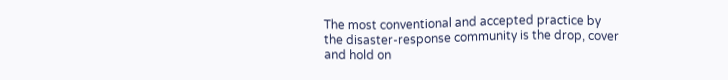The most conventional and accepted practice by the disaster-response community is the drop, cover and hold on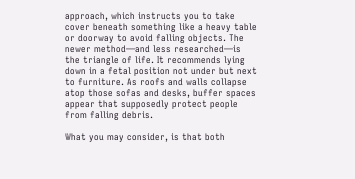approach, which instructs you to take cover beneath something like a heavy table or doorway to avoid falling objects. The newer method—and less researched—is the triangle of life. It recommends lying down in a fetal position not under but next to furniture. As roofs and walls collapse atop those sofas and desks, buffer spaces appear that supposedly protect people from falling debris.

What you may consider, is that both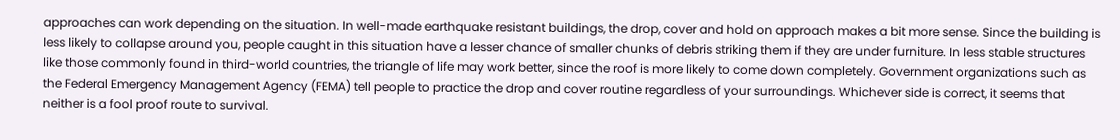approaches can work depending on the situation. In well-made earthquake resistant buildings, the drop, cover and hold on approach makes a bit more sense. Since the building is less likely to collapse around you, people caught in this situation have a lesser chance of smaller chunks of debris striking them if they are under furniture. In less stable structures like those commonly found in third-world countries, the triangle of life may work better, since the roof is more likely to come down completely. Government organizations such as the Federal Emergency Management Agency (FEMA) tell people to practice the drop and cover routine regardless of your surroundings. Whichever side is correct, it seems that neither is a fool proof route to survival.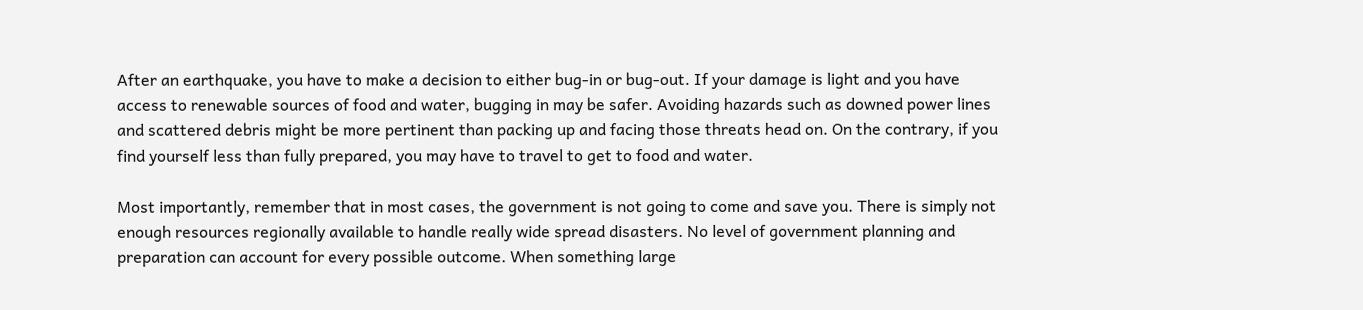After an earthquake, you have to make a decision to either bug-in or bug-out. If your damage is light and you have access to renewable sources of food and water, bugging in may be safer. Avoiding hazards such as downed power lines and scattered debris might be more pertinent than packing up and facing those threats head on. On the contrary, if you find yourself less than fully prepared, you may have to travel to get to food and water.

Most importantly, remember that in most cases, the government is not going to come and save you. There is simply not enough resources regionally available to handle really wide spread disasters. No level of government planning and preparation can account for every possible outcome. When something large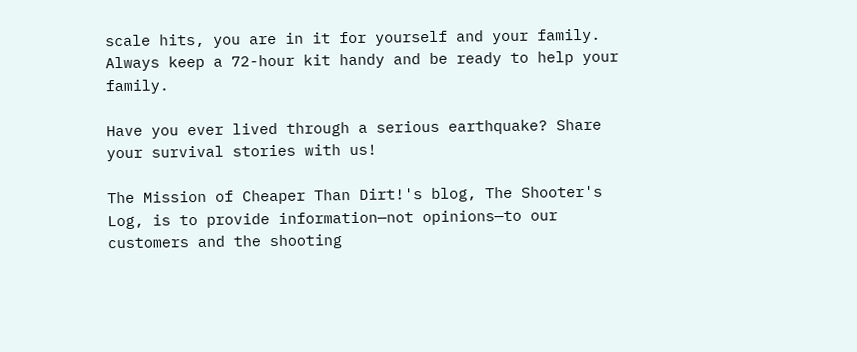scale hits, you are in it for yourself and your family. Always keep a 72-hour kit handy and be ready to help your family.

Have you ever lived through a serious earthquake? Share your survival stories with us!

The Mission of Cheaper Than Dirt!'s blog, The Shooter's Log, is to provide information—not opinions—to our customers and the shooting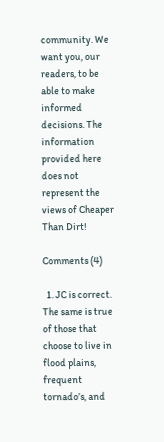community. We want you, our readers, to be able to make informed decisions. The information provided here does not represent the views of Cheaper Than Dirt!

Comments (4)

  1. JC is correct. The same is true of those that choose to live in flood plains, frequent tornado’s, and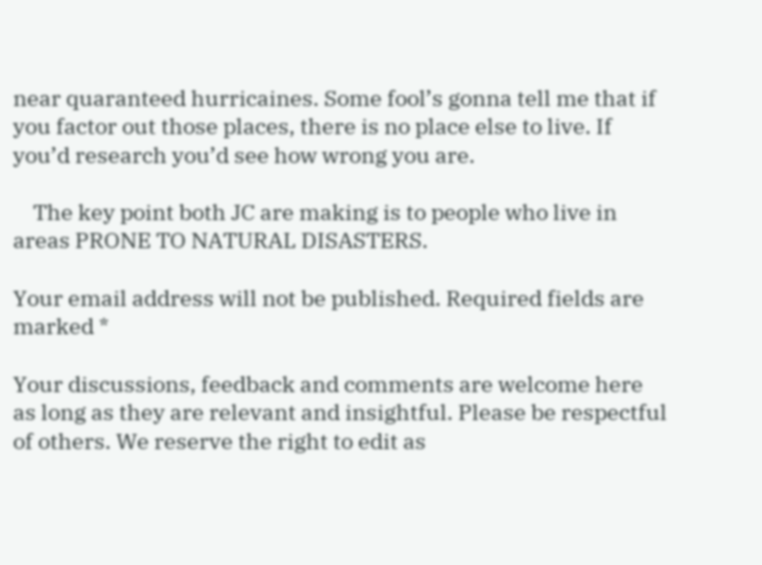near quaranteed hurricaines. Some fool’s gonna tell me that if you factor out those places, there is no place else to live. If you’d research you’d see how wrong you are.

    The key point both JC are making is to people who live in areas PRONE TO NATURAL DISASTERS.

Your email address will not be published. Required fields are marked *

Your discussions, feedback and comments are welcome here as long as they are relevant and insightful. Please be respectful of others. We reserve the right to edit as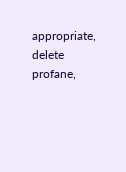appropriate, delete profane,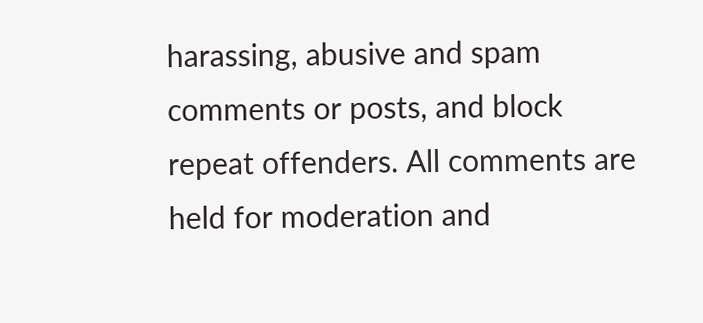harassing, abusive and spam comments or posts, and block repeat offenders. All comments are held for moderation and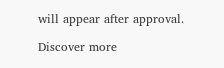will appear after approval.

Discover more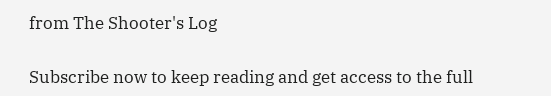from The Shooter's Log

Subscribe now to keep reading and get access to the full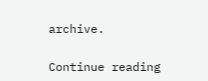archive.

Continue reading